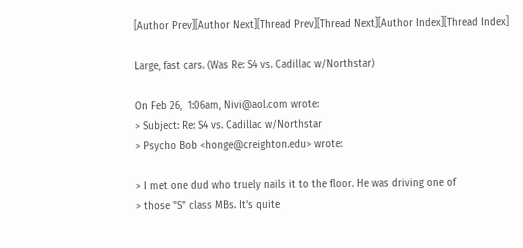[Author Prev][Author Next][Thread Prev][Thread Next][Author Index][Thread Index]

Large, fast cars. (Was Re: S4 vs. Cadillac w/Northstar)

On Feb 26,  1:06am, Nivi@aol.com wrote:
> Subject: Re: S4 vs. Cadillac w/Northstar
> Psycho Bob <honge@creighton.edu> wrote:

> I met one dud who truely nails it to the floor. He was driving one of
> those "S" class MBs. It's quite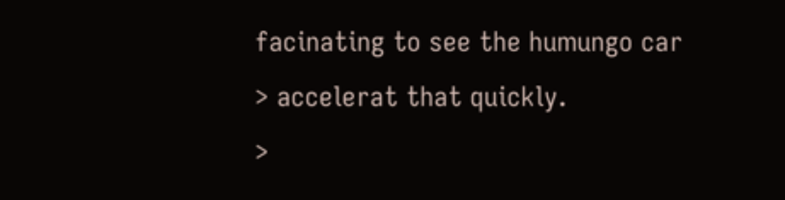facinating to see the humungo car
> accelerat that quickly.
>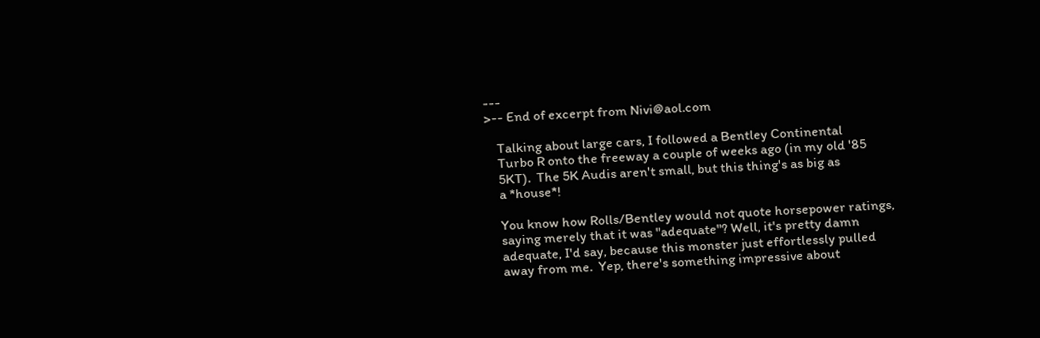---
>-- End of excerpt from Nivi@aol.com

    Talking about large cars, I followed a Bentley Continental
    Turbo R onto the freeway a couple of weeks ago (in my old '85
    5KT).  The 5K Audis aren't small, but this thing's as big as
    a *house*!

    You know how Rolls/Bentley would not quote horsepower ratings,
    saying merely that it was "adequate"? Well, it's pretty damn
    adequate, I'd say, because this monster just effortlessly pulled
    away from me.  Yep, there's something impressive about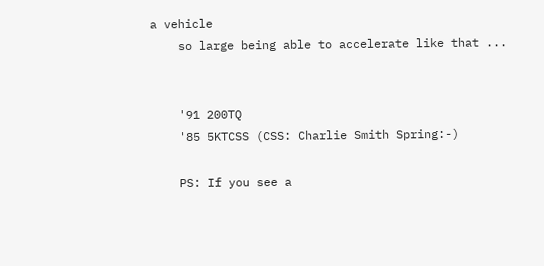a vehicle
    so large being able to accelerate like that ...


    '91 200TQ
    '85 5KTCSS (CSS: Charlie Smith Spring:-)

    PS: If you see a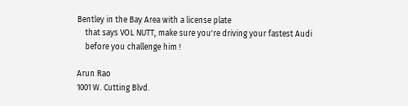Bentley in the Bay Area with a license plate
    that says VOL NUTT, make sure you're driving your fastest Audi
    before you challenge him !

Arun Rao
1001 W. Cutting Blvd.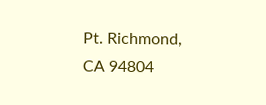Pt. Richmond, CA 94804